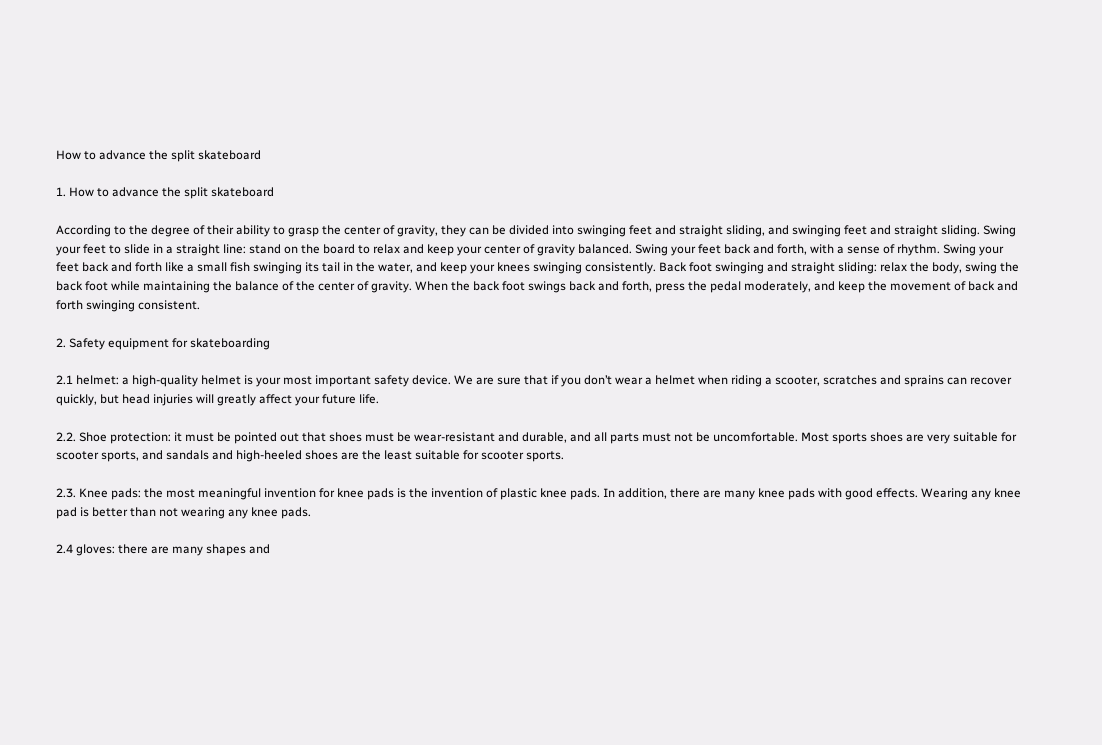How to advance the split skateboard

1. How to advance the split skateboard

According to the degree of their ability to grasp the center of gravity, they can be divided into swinging feet and straight sliding, and swinging feet and straight sliding. Swing your feet to slide in a straight line: stand on the board to relax and keep your center of gravity balanced. Swing your feet back and forth, with a sense of rhythm. Swing your feet back and forth like a small fish swinging its tail in the water, and keep your knees swinging consistently. Back foot swinging and straight sliding: relax the body, swing the back foot while maintaining the balance of the center of gravity. When the back foot swings back and forth, press the pedal moderately, and keep the movement of back and forth swinging consistent.

2. Safety equipment for skateboarding

2.1 helmet: a high-quality helmet is your most important safety device. We are sure that if you don’t wear a helmet when riding a scooter, scratches and sprains can recover quickly, but head injuries will greatly affect your future life.

2.2. Shoe protection: it must be pointed out that shoes must be wear-resistant and durable, and all parts must not be uncomfortable. Most sports shoes are very suitable for scooter sports, and sandals and high-heeled shoes are the least suitable for scooter sports.

2.3. Knee pads: the most meaningful invention for knee pads is the invention of plastic knee pads. In addition, there are many knee pads with good effects. Wearing any knee pad is better than not wearing any knee pads.

2.4 gloves: there are many shapes and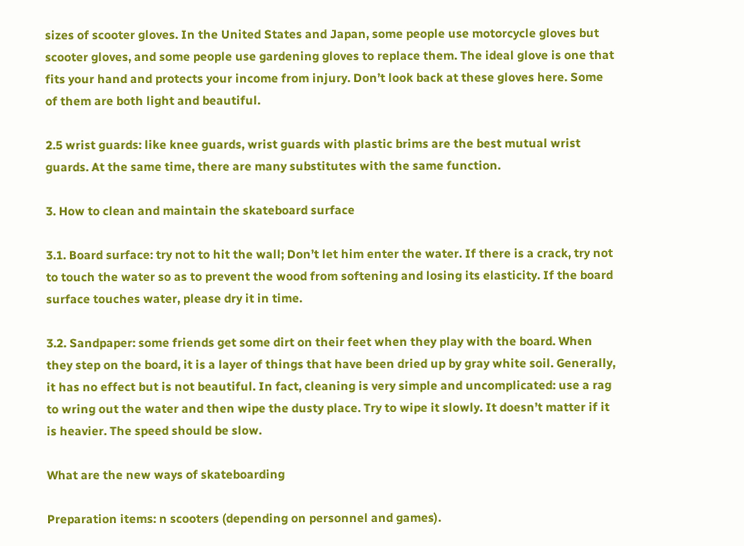sizes of scooter gloves. In the United States and Japan, some people use motorcycle gloves but scooter gloves, and some people use gardening gloves to replace them. The ideal glove is one that fits your hand and protects your income from injury. Don’t look back at these gloves here. Some of them are both light and beautiful.

2.5 wrist guards: like knee guards, wrist guards with plastic brims are the best mutual wrist guards. At the same time, there are many substitutes with the same function.

3. How to clean and maintain the skateboard surface

3.1. Board surface: try not to hit the wall; Don’t let him enter the water. If there is a crack, try not to touch the water so as to prevent the wood from softening and losing its elasticity. If the board surface touches water, please dry it in time.

3.2. Sandpaper: some friends get some dirt on their feet when they play with the board. When they step on the board, it is a layer of things that have been dried up by gray white soil. Generally, it has no effect but is not beautiful. In fact, cleaning is very simple and uncomplicated: use a rag to wring out the water and then wipe the dusty place. Try to wipe it slowly. It doesn’t matter if it is heavier. The speed should be slow.

What are the new ways of skateboarding

Preparation items: n scooters (depending on personnel and games).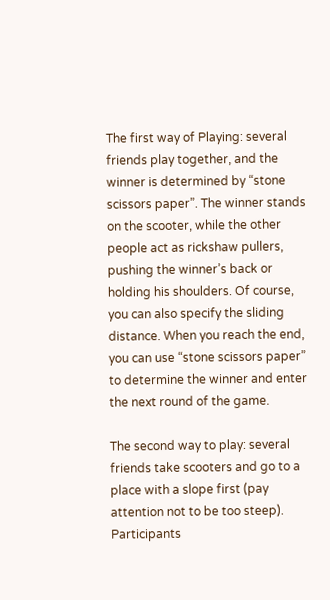The first way of Playing: several friends play together, and the winner is determined by “stone scissors paper”. The winner stands on the scooter, while the other people act as rickshaw pullers, pushing the winner’s back or holding his shoulders. Of course, you can also specify the sliding distance. When you reach the end, you can use “stone scissors paper” to determine the winner and enter the next round of the game.

The second way to play: several friends take scooters and go to a place with a slope first (pay attention not to be too steep). Participants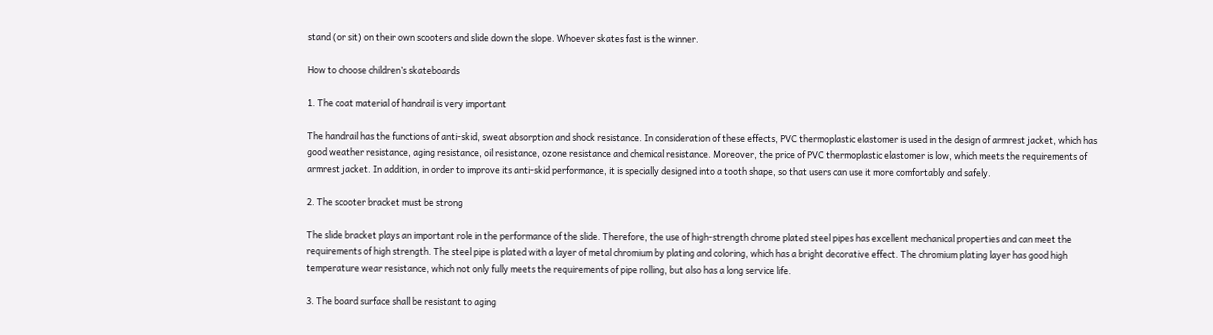stand (or sit) on their own scooters and slide down the slope. Whoever skates fast is the winner.

How to choose children’s skateboards

1. The coat material of handrail is very important

The handrail has the functions of anti-skid, sweat absorption and shock resistance. In consideration of these effects, PVC thermoplastic elastomer is used in the design of armrest jacket, which has good weather resistance, aging resistance, oil resistance, ozone resistance and chemical resistance. Moreover, the price of PVC thermoplastic elastomer is low, which meets the requirements of armrest jacket. In addition, in order to improve its anti-skid performance, it is specially designed into a tooth shape, so that users can use it more comfortably and safely.

2. The scooter bracket must be strong

The slide bracket plays an important role in the performance of the slide. Therefore, the use of high-strength chrome plated steel pipes has excellent mechanical properties and can meet the requirements of high strength. The steel pipe is plated with a layer of metal chromium by plating and coloring, which has a bright decorative effect. The chromium plating layer has good high temperature wear resistance, which not only fully meets the requirements of pipe rolling, but also has a long service life.

3. The board surface shall be resistant to aging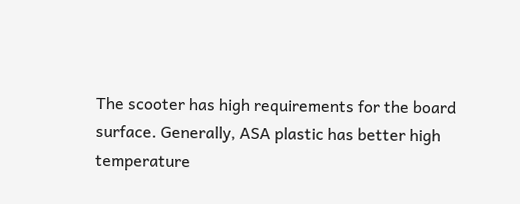The scooter has high requirements for the board surface. Generally, ASA plastic has better high temperature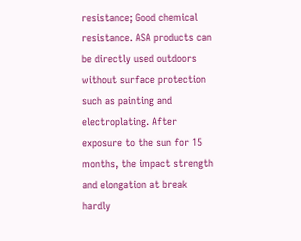resistance; Good chemical resistance. ASA products can be directly used outdoors without surface protection such as painting and electroplating. After exposure to the sun for 15 months, the impact strength and elongation at break hardly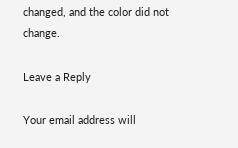changed, and the color did not change.

Leave a Reply

Your email address will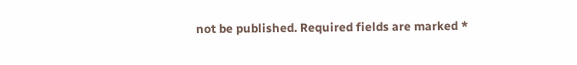not be published. Required fields are marked *